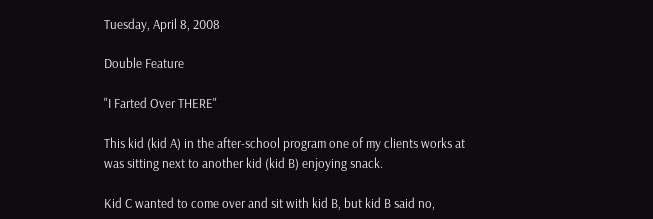Tuesday, April 8, 2008

Double Feature

"I Farted Over THERE"

This kid (kid A) in the after-school program one of my clients works at was sitting next to another kid (kid B) enjoying snack.

Kid C wanted to come over and sit with kid B, but kid B said no,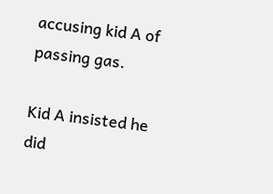accusing kid A of passing gas.

Kid A insisted he did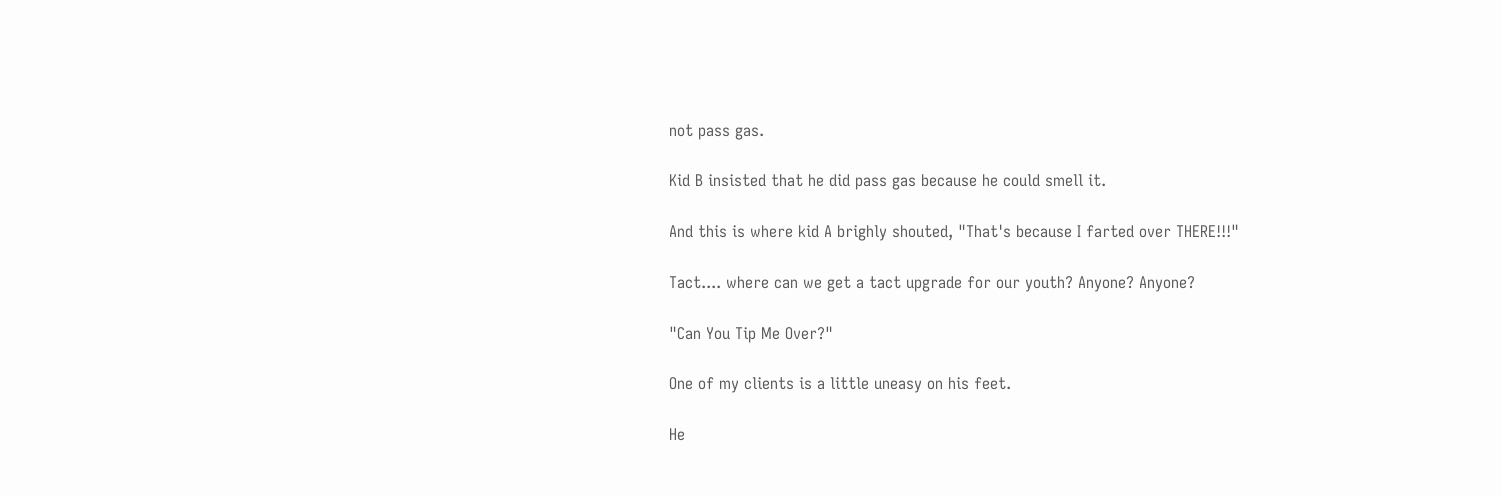not pass gas.

Kid B insisted that he did pass gas because he could smell it.

And this is where kid A brighly shouted, "That's because I farted over THERE!!!"

Tact.... where can we get a tact upgrade for our youth? Anyone? Anyone?

"Can You Tip Me Over?"

One of my clients is a little uneasy on his feet.

He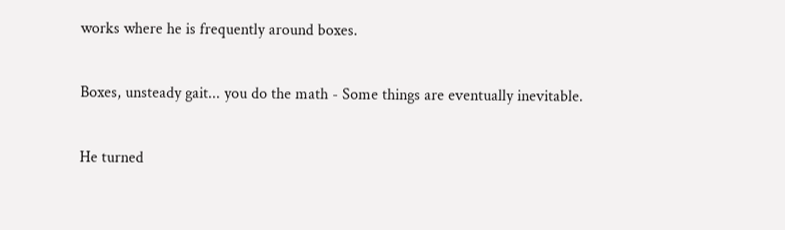works where he is frequently around boxes.

Boxes, unsteady gait... you do the math - Some things are eventually inevitable.

He turned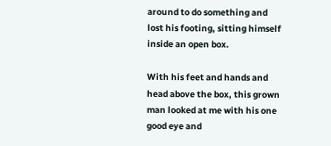around to do something and lost his footing, sitting himself inside an open box.

With his feet and hands and head above the box, this grown man looked at me with his one good eye and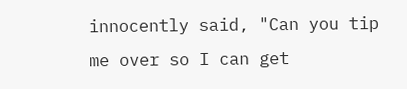innocently said, "Can you tip me over so I can get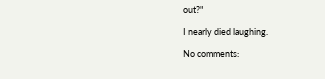out?"

I nearly died laughing.

No comments: